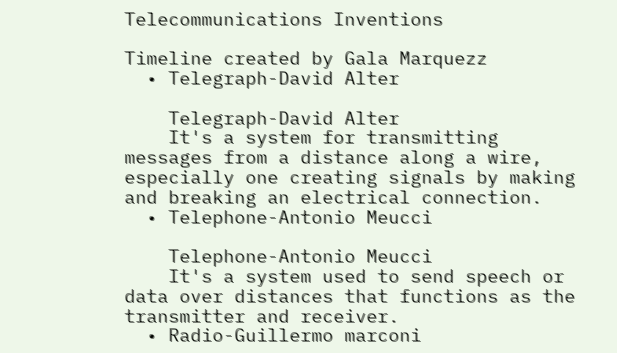Telecommunications Inventions

Timeline created by Gala Marquezz
  • Telegraph-David Alter

    Telegraph-David Alter
    It's a system for transmitting messages from a distance along a wire, especially one creating signals by making and breaking an electrical connection.
  • Telephone-Antonio Meucci

    Telephone-Antonio Meucci
    It's a system used to send speech or data over distances that functions as the transmitter and receiver.
  • Radio-Guillermo marconi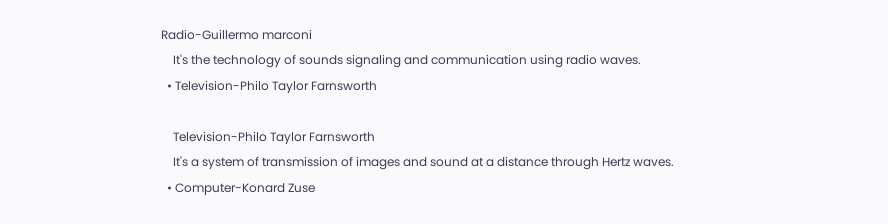Radio-Guillermo marconi
    It's the technology of sounds signaling and communication using radio waves.
  • Television-Philo Taylor Farnsworth

    Television-Philo Taylor Farnsworth
    It's a system of transmission of images and sound at a distance through Hertz waves.
  • Computer-Konard Zuse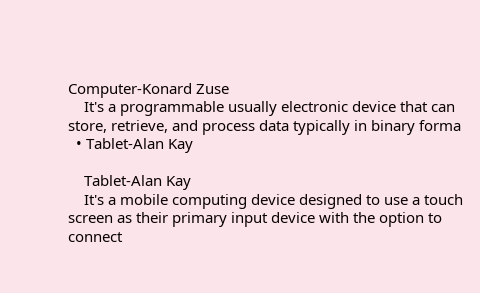Computer-Konard Zuse
    It's a programmable usually electronic device that can store, retrieve, and process data typically in binary forma
  • Tablet-Alan Kay

    Tablet-Alan Kay
    It's a mobile computing device designed to use a touch screen as their primary input device with the option to connect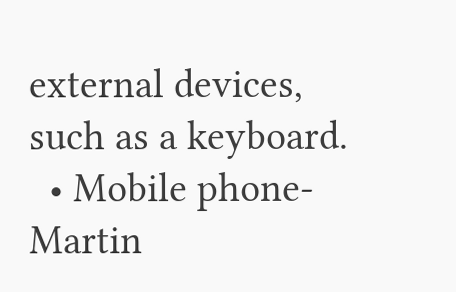external devices, such as a keyboard.
  • Mobile phone-Martin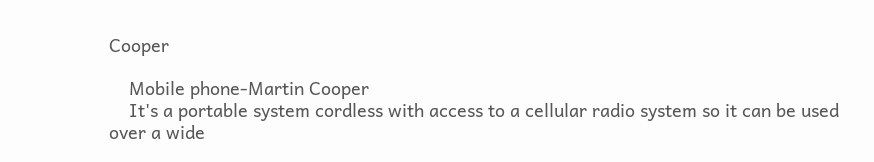Cooper

    Mobile phone-Martin Cooper
    It's a portable system cordless with access to a cellular radio system so it can be used over a wide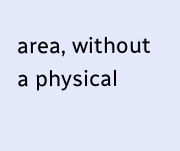area, without a physical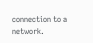connection to a network.